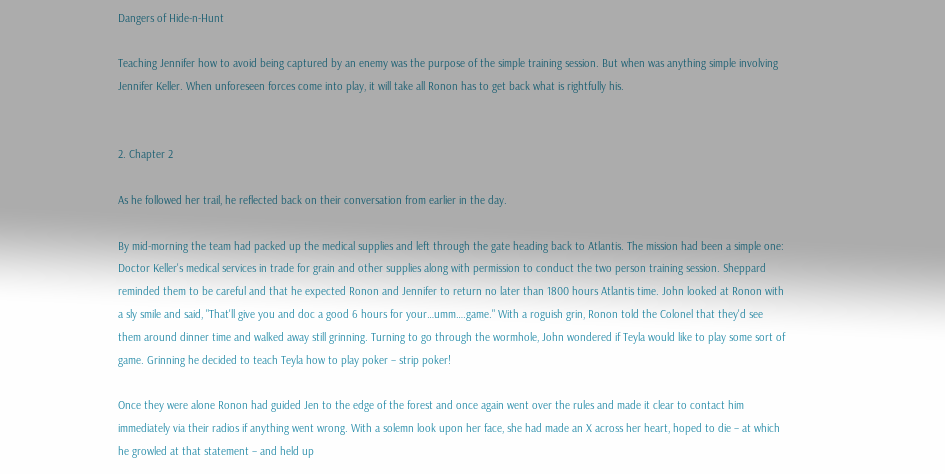Dangers of Hide-n-Hunt

Teaching Jennifer how to avoid being captured by an enemy was the purpose of the simple training session. But when was anything simple involving Jennifer Keller. When unforeseen forces come into play, it will take all Ronon has to get back what is rightfully his.


2. Chapter 2

As he followed her trail, he reflected back on their conversation from earlier in the day.

By mid-morning the team had packed up the medical supplies and left through the gate heading back to Atlantis. The mission had been a simple one: Doctor Keller's medical services in trade for grain and other supplies along with permission to conduct the two person training session. Sheppard reminded them to be careful and that he expected Ronon and Jennifer to return no later than 1800 hours Atlantis time. John looked at Ronon with a sly smile and said, "That'll give you and doc a good 6 hours for your…umm….game." With a roguish grin, Ronon told the Colonel that they'd see them around dinner time and walked away still grinning. Turning to go through the wormhole, John wondered if Teyla would like to play some sort of game. Grinning he decided to teach Teyla how to play poker – strip poker!

Once they were alone Ronon had guided Jen to the edge of the forest and once again went over the rules and made it clear to contact him immediately via their radios if anything went wrong. With a solemn look upon her face, she had made an X across her heart, hoped to die – at which he growled at that statement – and held up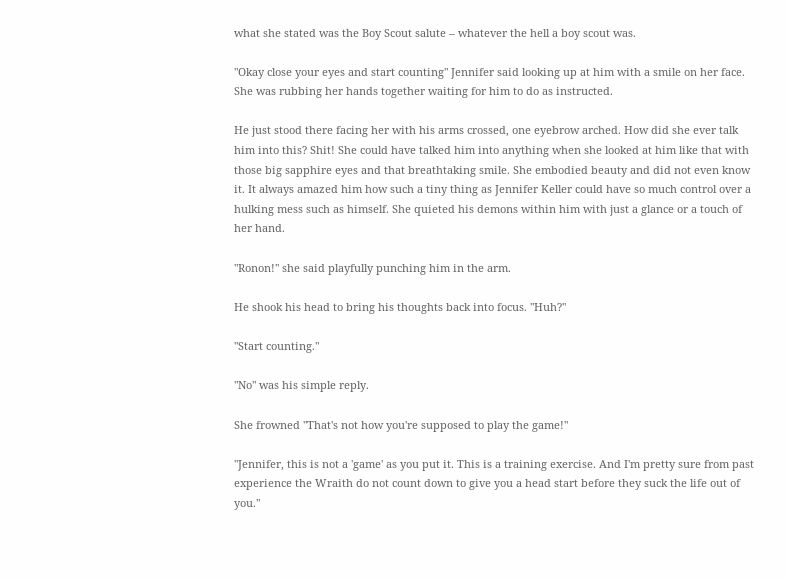what she stated was the Boy Scout salute – whatever the hell a boy scout was.

"Okay close your eyes and start counting" Jennifer said looking up at him with a smile on her face. She was rubbing her hands together waiting for him to do as instructed.

He just stood there facing her with his arms crossed, one eyebrow arched. How did she ever talk him into this? Shit! She could have talked him into anything when she looked at him like that with those big sapphire eyes and that breathtaking smile. She embodied beauty and did not even know it. It always amazed him how such a tiny thing as Jennifer Keller could have so much control over a hulking mess such as himself. She quieted his demons within him with just a glance or a touch of her hand.

"Ronon!" she said playfully punching him in the arm.

He shook his head to bring his thoughts back into focus. "Huh?"

"Start counting."

"No" was his simple reply.

She frowned "That's not how you're supposed to play the game!"

"Jennifer, this is not a 'game' as you put it. This is a training exercise. And I'm pretty sure from past experience the Wraith do not count down to give you a head start before they suck the life out of you."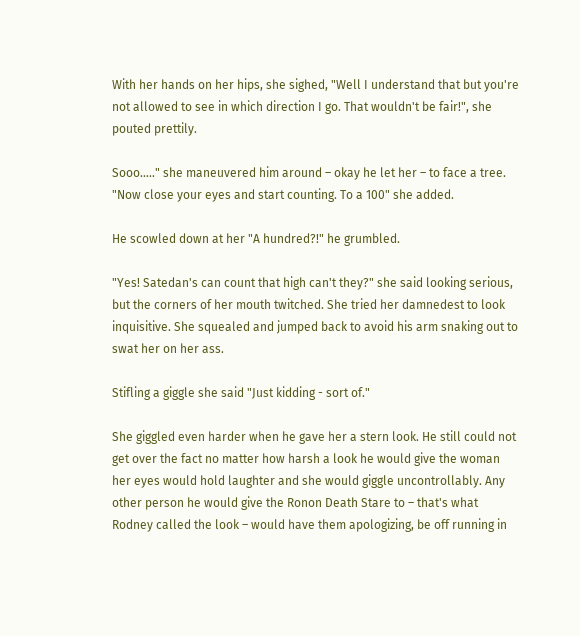With her hands on her hips, she sighed, "Well I understand that but you're not allowed to see in which direction I go. That wouldn't be fair!", she pouted prettily.

Sooo….." she maneuvered him around – okay he let her – to face a tree. "Now close your eyes and start counting. To a 100" she added.

He scowled down at her "A hundred?!" he grumbled.

"Yes! Satedan's can count that high can't they?" she said looking serious, but the corners of her mouth twitched. She tried her damnedest to look inquisitive. She squealed and jumped back to avoid his arm snaking out to swat her on her ass.

Stifling a giggle she said "Just kidding - sort of."

She giggled even harder when he gave her a stern look. He still could not get over the fact no matter how harsh a look he would give the woman her eyes would hold laughter and she would giggle uncontrollably. Any other person he would give the Ronon Death Stare to – that's what Rodney called the look – would have them apologizing, be off running in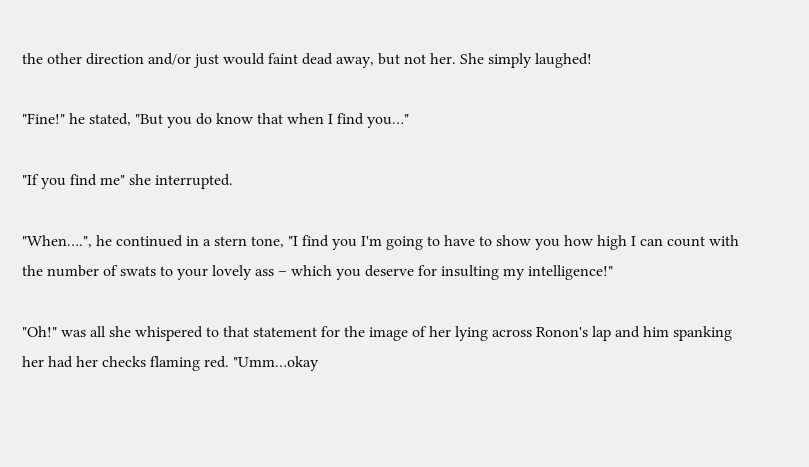the other direction and/or just would faint dead away, but not her. She simply laughed!

"Fine!" he stated, "But you do know that when I find you…"

"If you find me" she interrupted.

"When….", he continued in a stern tone, "I find you I'm going to have to show you how high I can count with the number of swats to your lovely ass – which you deserve for insulting my intelligence!"

"Oh!" was all she whispered to that statement for the image of her lying across Ronon's lap and him spanking her had her checks flaming red. "Umm…okay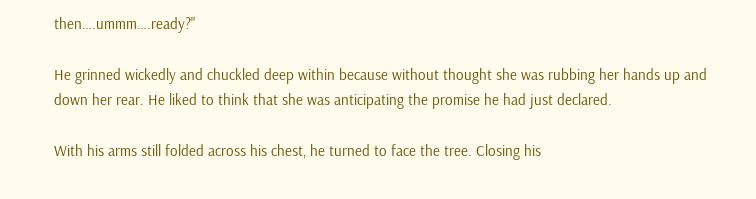then….ummm….ready?"

He grinned wickedly and chuckled deep within because without thought she was rubbing her hands up and down her rear. He liked to think that she was anticipating the promise he had just declared.

With his arms still folded across his chest, he turned to face the tree. Closing his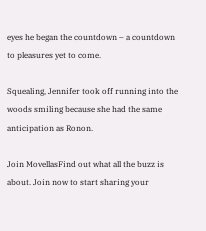eyes he began the countdown – a countdown to pleasures yet to come.

Squealing, Jennifer took off running into the woods smiling because she had the same anticipation as Ronon.

Join MovellasFind out what all the buzz is about. Join now to start sharing your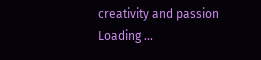creativity and passion
Loading ...